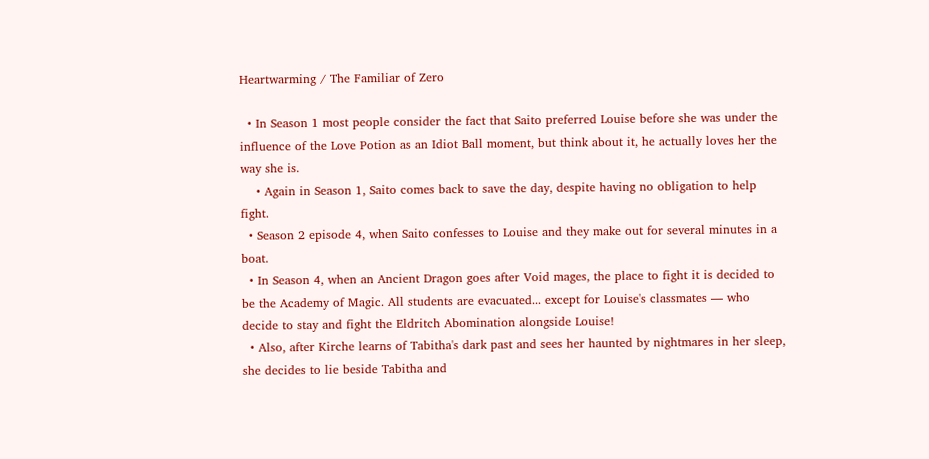Heartwarming / The Familiar of Zero

  • In Season 1 most people consider the fact that Saito preferred Louise before she was under the influence of the Love Potion as an Idiot Ball moment, but think about it, he actually loves her the way she is.
    • Again in Season 1, Saito comes back to save the day, despite having no obligation to help fight.
  • Season 2 episode 4, when Saito confesses to Louise and they make out for several minutes in a boat.
  • In Season 4, when an Ancient Dragon goes after Void mages, the place to fight it is decided to be the Academy of Magic. All students are evacuated... except for Louise's classmates — who decide to stay and fight the Eldritch Abomination alongside Louise!
  • Also, after Kirche learns of Tabitha's dark past and sees her haunted by nightmares in her sleep, she decides to lie beside Tabitha and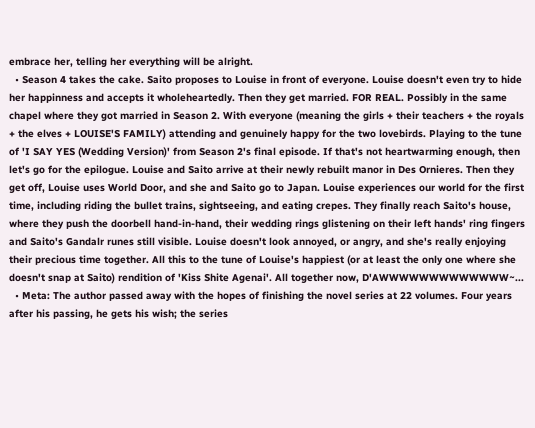embrace her, telling her everything will be alright.
  • Season 4 takes the cake. Saito proposes to Louise in front of everyone. Louise doesn't even try to hide her happinness and accepts it wholeheartedly. Then they get married. FOR REAL. Possibly in the same chapel where they got married in Season 2. With everyone (meaning the girls + their teachers + the royals + the elves + LOUISE'S FAMILY) attending and genuinely happy for the two lovebirds. Playing to the tune of 'I SAY YES (Wedding Version)' from Season 2's final episode. If that's not heartwarming enough, then let's go for the epilogue. Louise and Saito arrive at their newly rebuilt manor in Des Ornieres. Then they get off, Louise uses World Door, and she and Saito go to Japan. Louise experiences our world for the first time, including riding the bullet trains, sightseeing, and eating crepes. They finally reach Saito's house, where they push the doorbell hand-in-hand, their wedding rings glistening on their left hands' ring fingers and Saito's Gandalr runes still visible. Louise doesn't look annoyed, or angry, and she's really enjoying their precious time together. All this to the tune of Louise's happiest (or at least the only one where she doesn't snap at Saito) rendition of 'Kiss Shite Agenai'. All together now, D'AWWWWWWWWWWWWW~...
  • Meta: The author passed away with the hopes of finishing the novel series at 22 volumes. Four years after his passing, he gets his wish; the series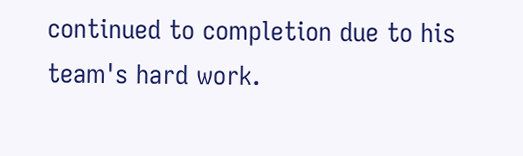continued to completion due to his team's hard work.